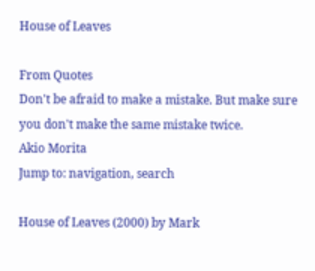House of Leaves

From Quotes
Don't be afraid to make a mistake. But make sure you don't make the same mistake twice.
Akio Morita
Jump to: navigation, search

House of Leaves (2000) by Mark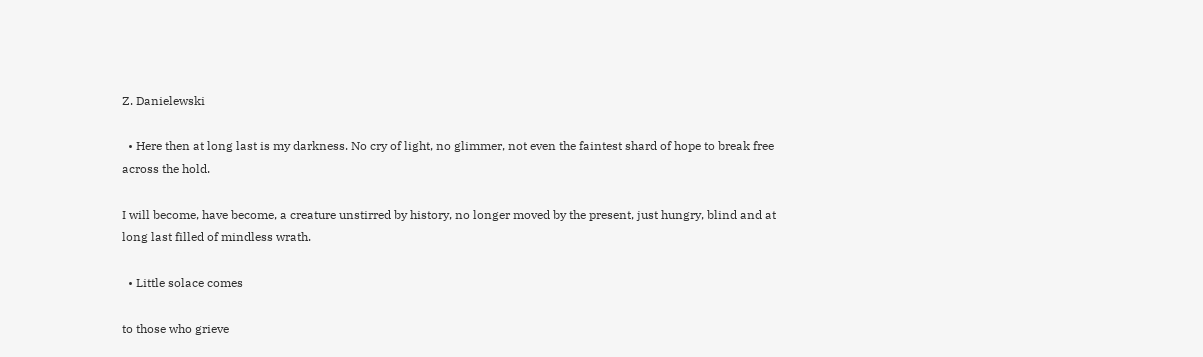Z. Danielewski

  • Here then at long last is my darkness. No cry of light, no glimmer, not even the faintest shard of hope to break free across the hold.

I will become, have become, a creature unstirred by history, no longer moved by the present, just hungry, blind and at long last filled of mindless wrath.

  • Little solace comes

to those who grieve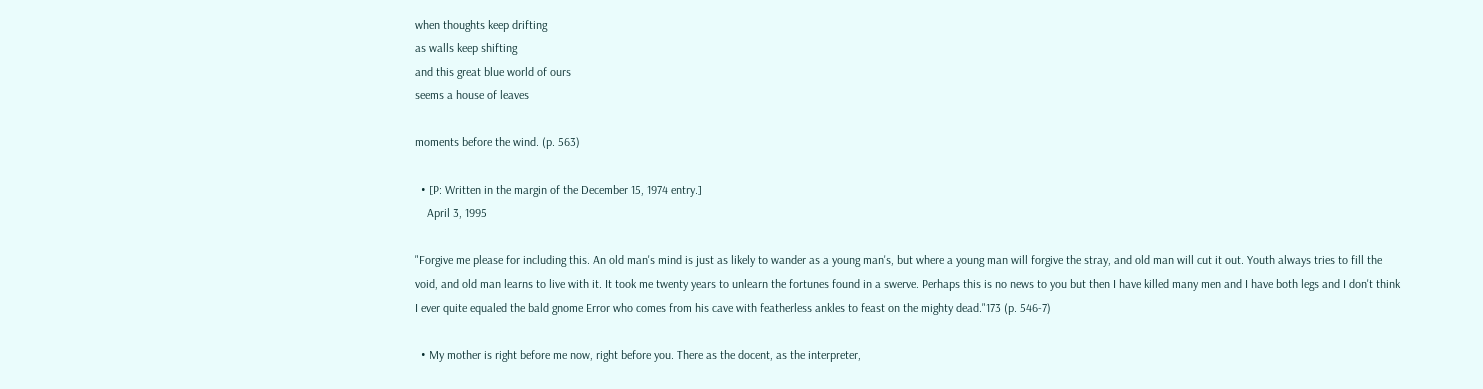when thoughts keep drifting
as walls keep shifting
and this great blue world of ours
seems a house of leaves

moments before the wind. (p. 563)

  • [P: Written in the margin of the December 15, 1974 entry.]
    April 3, 1995

"Forgive me please for including this. An old man's mind is just as likely to wander as a young man's, but where a young man will forgive the stray, and old man will cut it out. Youth always tries to fill the void, and old man learns to live with it. It took me twenty years to unlearn the fortunes found in a swerve. Perhaps this is no news to you but then I have killed many men and I have both legs and I don't think I ever quite equaled the bald gnome Error who comes from his cave with featherless ankles to feast on the mighty dead."173 (p. 546-7)

  • My mother is right before me now, right before you. There as the docent, as the interpreter,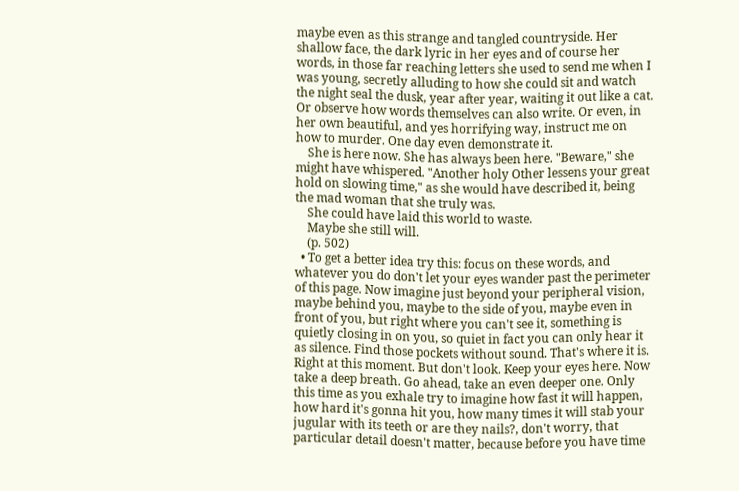maybe even as this strange and tangled countryside. Her shallow face, the dark lyric in her eyes and of course her words, in those far reaching letters she used to send me when I was young, secretly alluding to how she could sit and watch the night seal the dusk, year after year, waiting it out like a cat. Or observe how words themselves can also write. Or even, in her own beautiful, and yes horrifying way, instruct me on how to murder. One day even demonstrate it.
    She is here now. She has always been here. "Beware," she might have whispered. "Another holy Other lessens your great hold on slowing time," as she would have described it, being the mad woman that she truly was.
    She could have laid this world to waste.
    Maybe she still will.
    (p. 502)
  • To get a better idea try this: focus on these words, and whatever you do don't let your eyes wander past the perimeter of this page. Now imagine just beyond your peripheral vision, maybe behind you, maybe to the side of you, maybe even in front of you, but right where you can't see it, something is quietly closing in on you, so quiet in fact you can only hear it as silence. Find those pockets without sound. That's where it is. Right at this moment. But don't look. Keep your eyes here. Now take a deep breath. Go ahead, take an even deeper one. Only this time as you exhale try to imagine how fast it will happen, how hard it's gonna hit you, how many times it will stab your jugular with its teeth or are they nails?, don't worry, that particular detail doesn't matter, because before you have time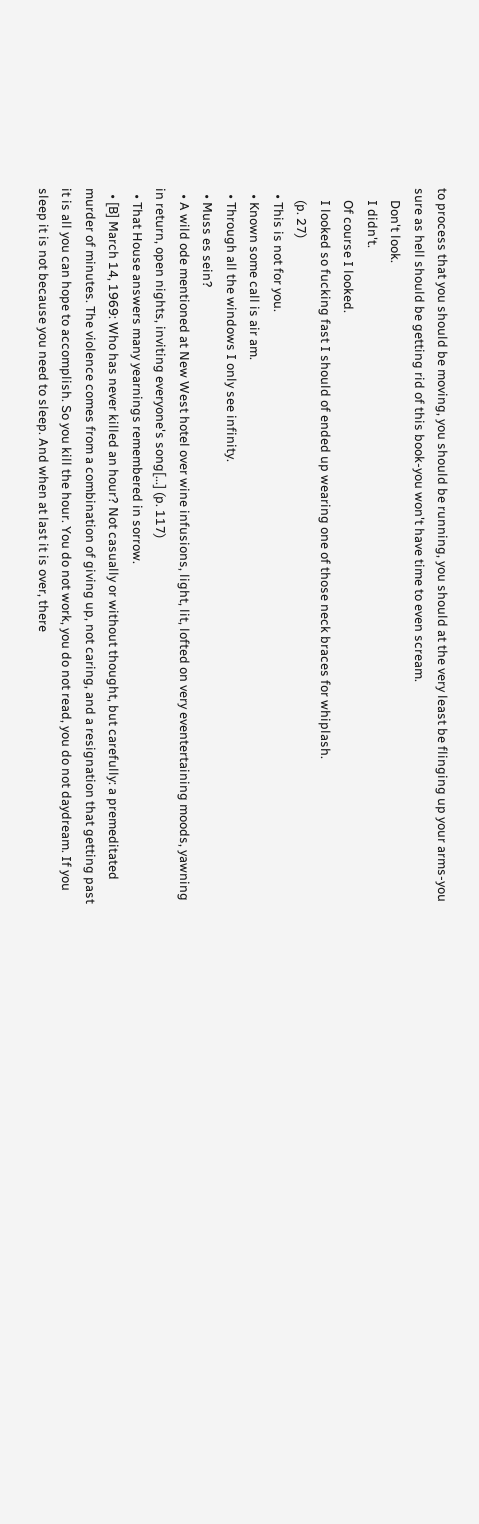to process that you should be moving, you should be running, you should at the very least be flinging up your arms-you sure as hell should be getting rid of this book-you won't have time to even scream.
    Don't look.
    I didn't.
    Of course I looked.
    I looked so fucking fast I should of ended up wearing one of those neck braces for whiplash.
    (p. 27)
  • This is not for you.
  • Known some call is air am.
  • Through all the windows I only see infinity.
  • Muss es sein?
  • A wild ode mentioned at New West hotel over wine infusions, light, lit, lofted on very eventertaining moods, yawning in return, open nights, inviting everyone's song[...] (p. 117)
  • That House answers many yearnings remembered in sorrow.
  • [B] March 14, 1969: Who has never killed an hour? Not casually or without thought, but carefully: a premeditated murder of minutes. The violence comes from a combination of giving up, not caring, and a resignation that getting past it is all you can hope to accomplish. So you kill the hour. You do not work, you do not read, you do not daydream. If you sleep it is not because you need to sleep. And when at last it is over, there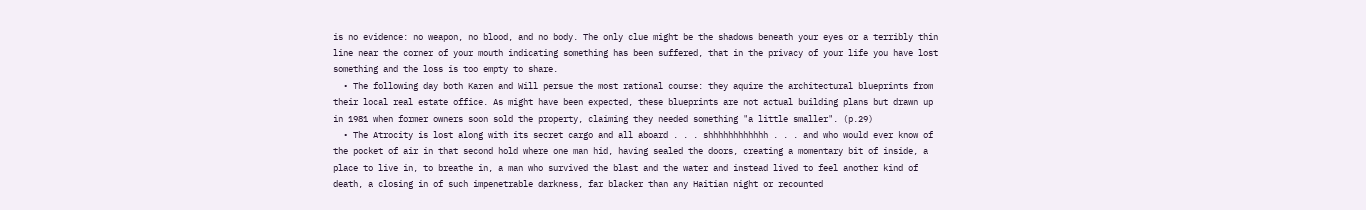is no evidence: no weapon, no blood, and no body. The only clue might be the shadows beneath your eyes or a terribly thin line near the corner of your mouth indicating something has been suffered, that in the privacy of your life you have lost something and the loss is too empty to share.
  • The following day both Karen and Will persue the most rational course: they aquire the architectural blueprints from their local real estate office. As might have been expected, these blueprints are not actual building plans but drawn up in 1981 when former owners soon sold the property, claiming they needed something "a little smaller". (p.29)
  • The Atrocity is lost along with its secret cargo and all aboard . . . shhhhhhhhhhhh . . . and who would ever know of the pocket of air in that second hold where one man hid, having sealed the doors, creating a momentary bit of inside, a place to live in, to breathe in, a man who survived the blast and the water and instead lived to feel another kind of death, a closing in of such impenetrable darkness, far blacker than any Haitian night or recounted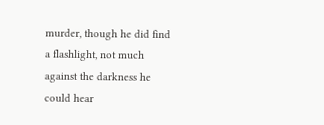murder, though he did find a flashlight, not much against the darkness he could hear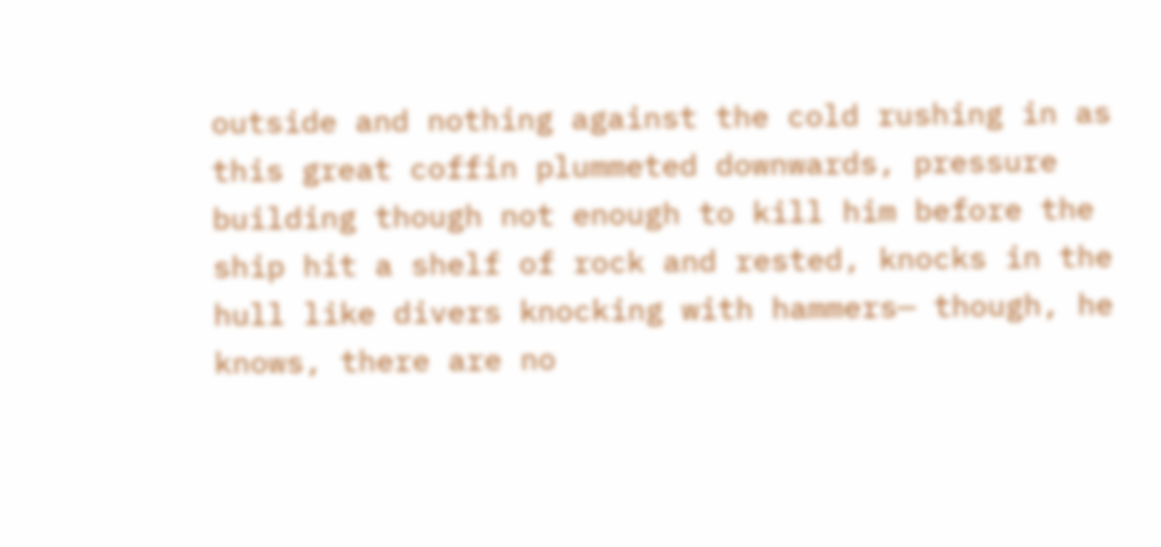outside and nothing against the cold rushing in as this great coffin plummeted downwards, pressure building though not enough to kill him before the ship hit a shelf of rock and rested, knocks in the hull like divers knocking with hammers— though, he knows, there are no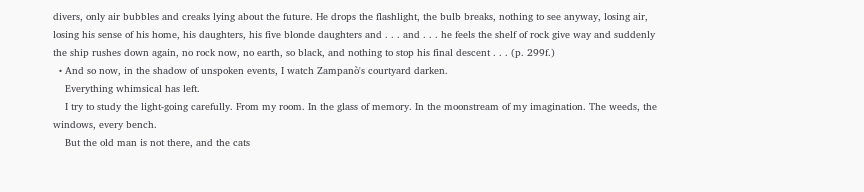divers, only air bubbles and creaks lying about the future. He drops the flashlight, the bulb breaks, nothing to see anyway, losing air, losing his sense of his home, his daughters, his five blonde daughters and . . . and . . . he feels the shelf of rock give way and suddenly the ship rushes down again, no rock now, no earth, so black, and nothing to stop his final descent . . . (p. 299f.)
  • And so now, in the shadow of unspoken events, I watch Zampanò's courtyard darken.
    Everything whimsical has left.
    I try to study the light-going carefully. From my room. In the glass of memory. In the moonstream of my imagination. The weeds, the windows, every bench.
    But the old man is not there, and the cats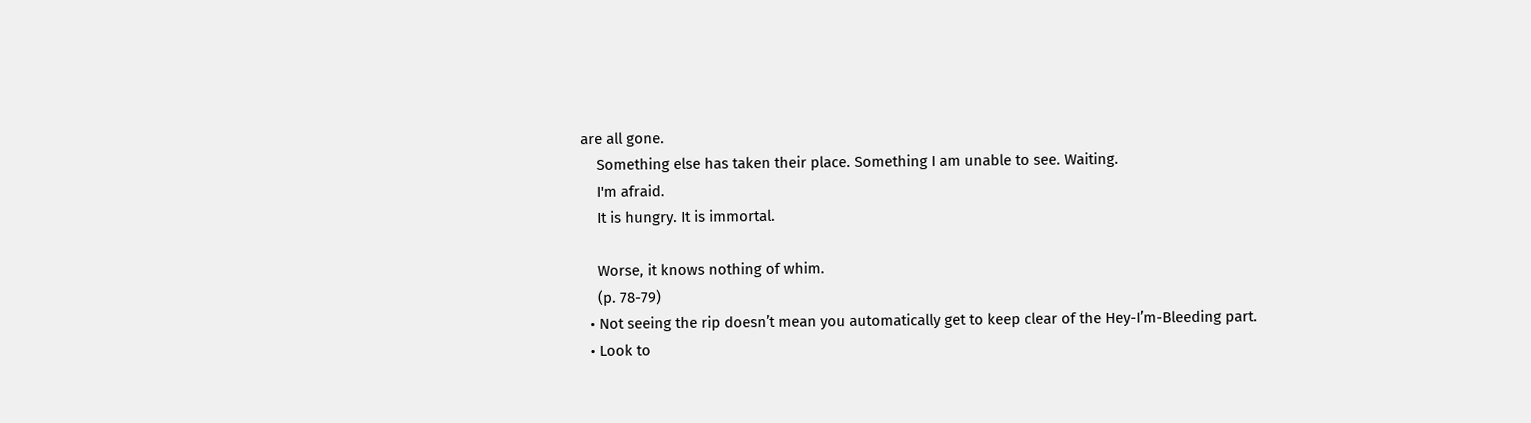are all gone.
    Something else has taken their place. Something I am unable to see. Waiting.
    I'm afraid.
    It is hungry. It is immortal.

    Worse, it knows nothing of whim.
    (p. 78-79)
  • Not seeing the rip doesn’t mean you automatically get to keep clear of the Hey-I’m-Bleeding part.
  • Look to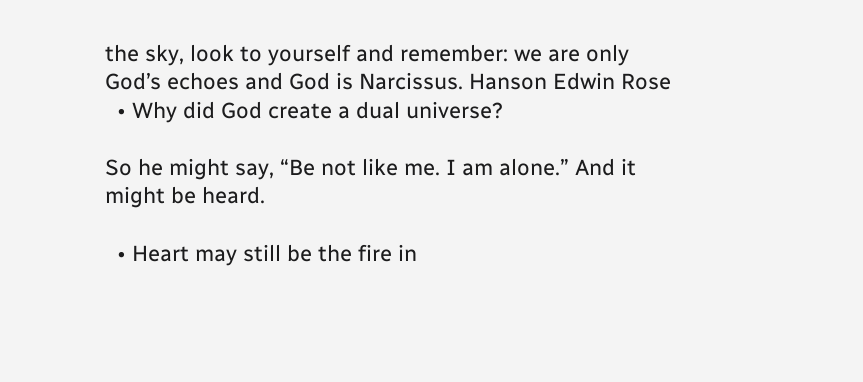the sky, look to yourself and remember: we are only God’s echoes and God is Narcissus. Hanson Edwin Rose
  • Why did God create a dual universe?

So he might say, “Be not like me. I am alone.” And it might be heard.

  • Heart may still be the fire in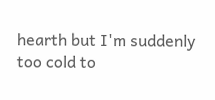hearth but I'm suddenly too cold to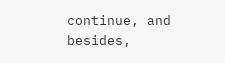continue, and besides,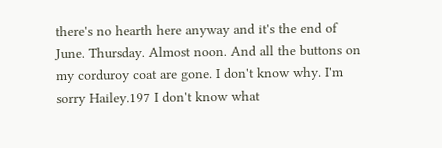there's no hearth here anyway and it's the end of June. Thursday. Almost noon. And all the buttons on my corduroy coat are gone. I don't know why. I'm sorry Hailey.197 I don't know what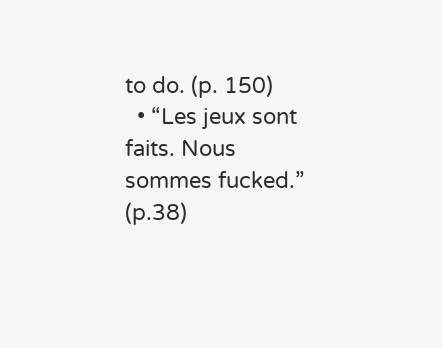to do. (p. 150)
  • “Les jeux sont faits. Nous sommes fucked.” (p.38)